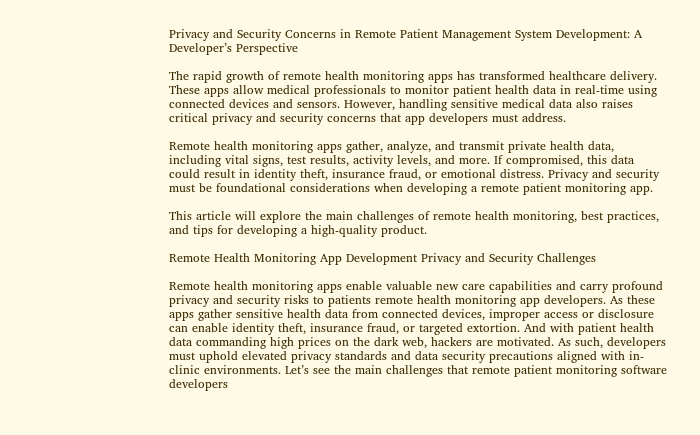Privacy and Security Concerns in Remote Patient Management System Development: A Developer’s Perspective

The rapid growth of remote health monitoring apps has transformed healthcare delivery. These apps allow medical professionals to monitor patient health data in real-time using connected devices and sensors. However, handling sensitive medical data also raises critical privacy and security concerns that app developers must address.

Remote health monitoring apps gather, analyze, and transmit private health data, including vital signs, test results, activity levels, and more. If compromised, this data could result in identity theft, insurance fraud, or emotional distress. Privacy and security must be foundational considerations when developing a remote patient monitoring app.

This article will explore the main challenges of remote health monitoring, best practices, and tips for developing a high-quality product.

Remote Health Monitoring App Development Privacy and Security Challenges

Remote health monitoring apps enable valuable new care capabilities and carry profound privacy and security risks to patients remote health monitoring app developers. As these apps gather sensitive health data from connected devices, improper access or disclosure can enable identity theft, insurance fraud, or targeted extortion. And with patient health data commanding high prices on the dark web, hackers are motivated. As such, developers must uphold elevated privacy standards and data security precautions aligned with in-clinic environments. Let’s see the main challenges that remote patient monitoring software developers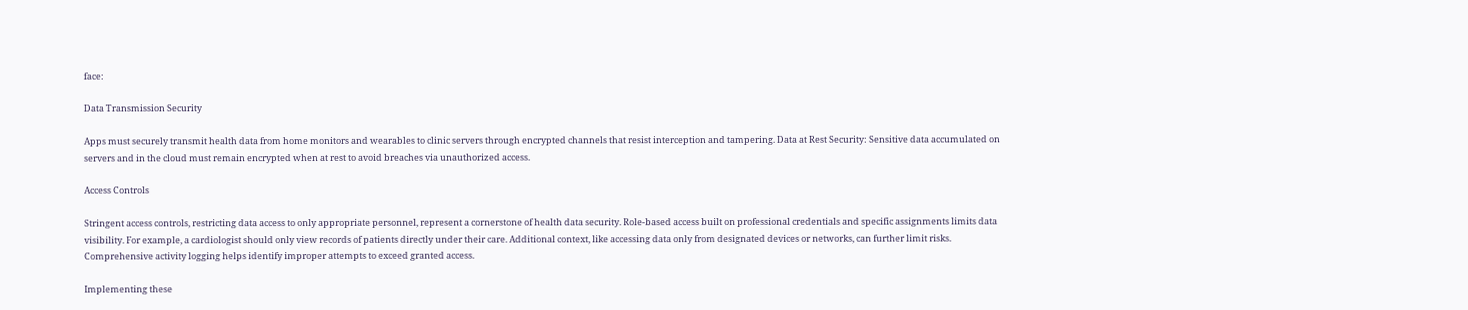face:

Data Transmission Security

Apps must securely transmit health data from home monitors and wearables to clinic servers through encrypted channels that resist interception and tampering. Data at Rest Security: Sensitive data accumulated on servers and in the cloud must remain encrypted when at rest to avoid breaches via unauthorized access.

Access Controls

Stringent access controls, restricting data access to only appropriate personnel, represent a cornerstone of health data security. Role-based access built on professional credentials and specific assignments limits data visibility. For example, a cardiologist should only view records of patients directly under their care. Additional context, like accessing data only from designated devices or networks, can further limit risks. Comprehensive activity logging helps identify improper attempts to exceed granted access.

Implementing these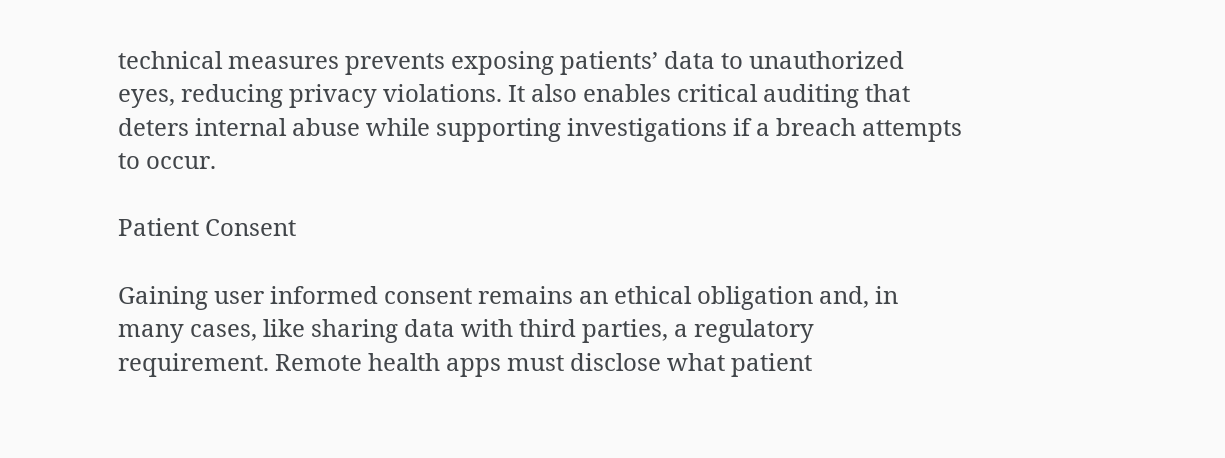technical measures prevents exposing patients’ data to unauthorized eyes, reducing privacy violations. It also enables critical auditing that deters internal abuse while supporting investigations if a breach attempts to occur.

Patient Consent

Gaining user informed consent remains an ethical obligation and, in many cases, like sharing data with third parties, a regulatory requirement. Remote health apps must disclose what patient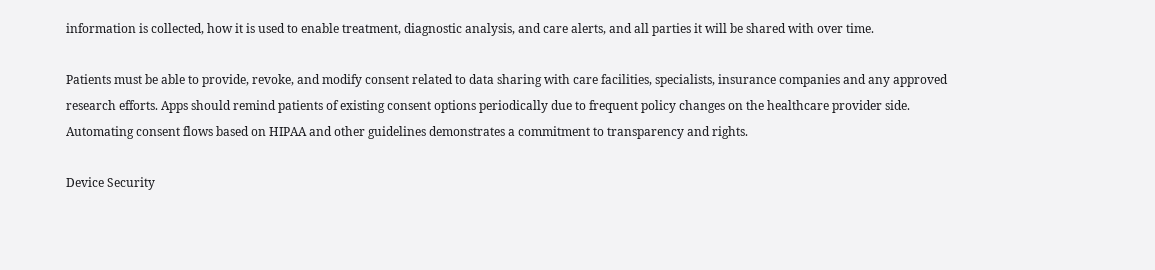information is collected, how it is used to enable treatment, diagnostic analysis, and care alerts, and all parties it will be shared with over time.

Patients must be able to provide, revoke, and modify consent related to data sharing with care facilities, specialists, insurance companies and any approved research efforts. Apps should remind patients of existing consent options periodically due to frequent policy changes on the healthcare provider side. Automating consent flows based on HIPAA and other guidelines demonstrates a commitment to transparency and rights.

Device Security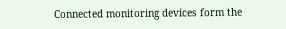Connected monitoring devices form the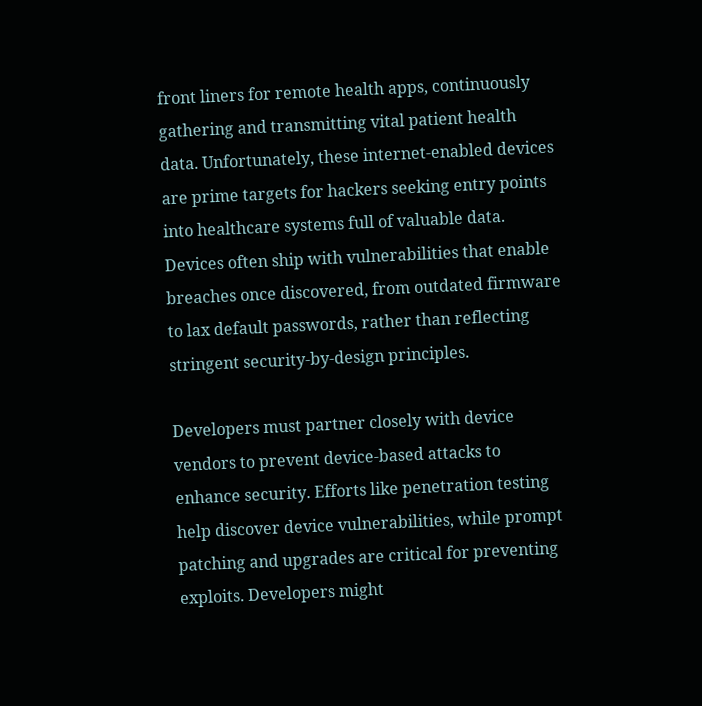front liners for remote health apps, continuously gathering and transmitting vital patient health data. Unfortunately, these internet-enabled devices are prime targets for hackers seeking entry points into healthcare systems full of valuable data. Devices often ship with vulnerabilities that enable breaches once discovered, from outdated firmware to lax default passwords, rather than reflecting stringent security-by-design principles.

Developers must partner closely with device vendors to prevent device-based attacks to enhance security. Efforts like penetration testing help discover device vulnerabilities, while prompt patching and upgrades are critical for preventing exploits. Developers might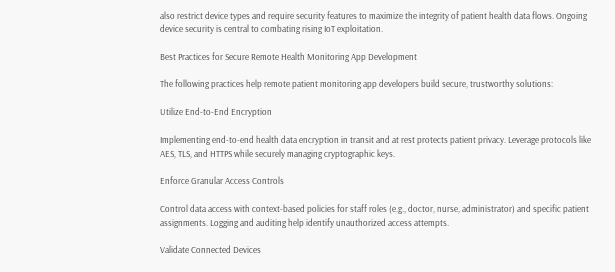also restrict device types and require security features to maximize the integrity of patient health data flows. Ongoing device security is central to combating rising IoT exploitation.

Best Practices for Secure Remote Health Monitoring App Development

The following practices help remote patient monitoring app developers build secure, trustworthy solutions:

Utilize End-to-End Encryption

Implementing end-to-end health data encryption in transit and at rest protects patient privacy. Leverage protocols like AES, TLS, and HTTPS while securely managing cryptographic keys.

Enforce Granular Access Controls

Control data access with context-based policies for staff roles (e.g., doctor, nurse, administrator) and specific patient assignments. Logging and auditing help identify unauthorized access attempts.

Validate Connected Devices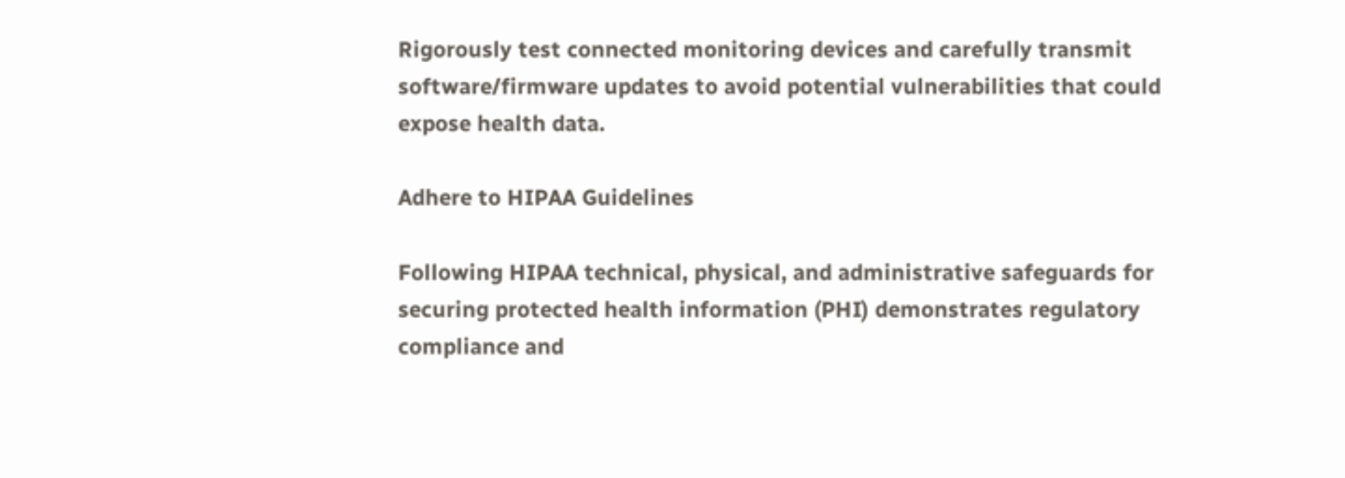Rigorously test connected monitoring devices and carefully transmit software/firmware updates to avoid potential vulnerabilities that could expose health data.

Adhere to HIPAA Guidelines

Following HIPAA technical, physical, and administrative safeguards for securing protected health information (PHI) demonstrates regulatory compliance and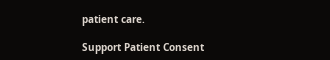patient care.

Support Patient Consent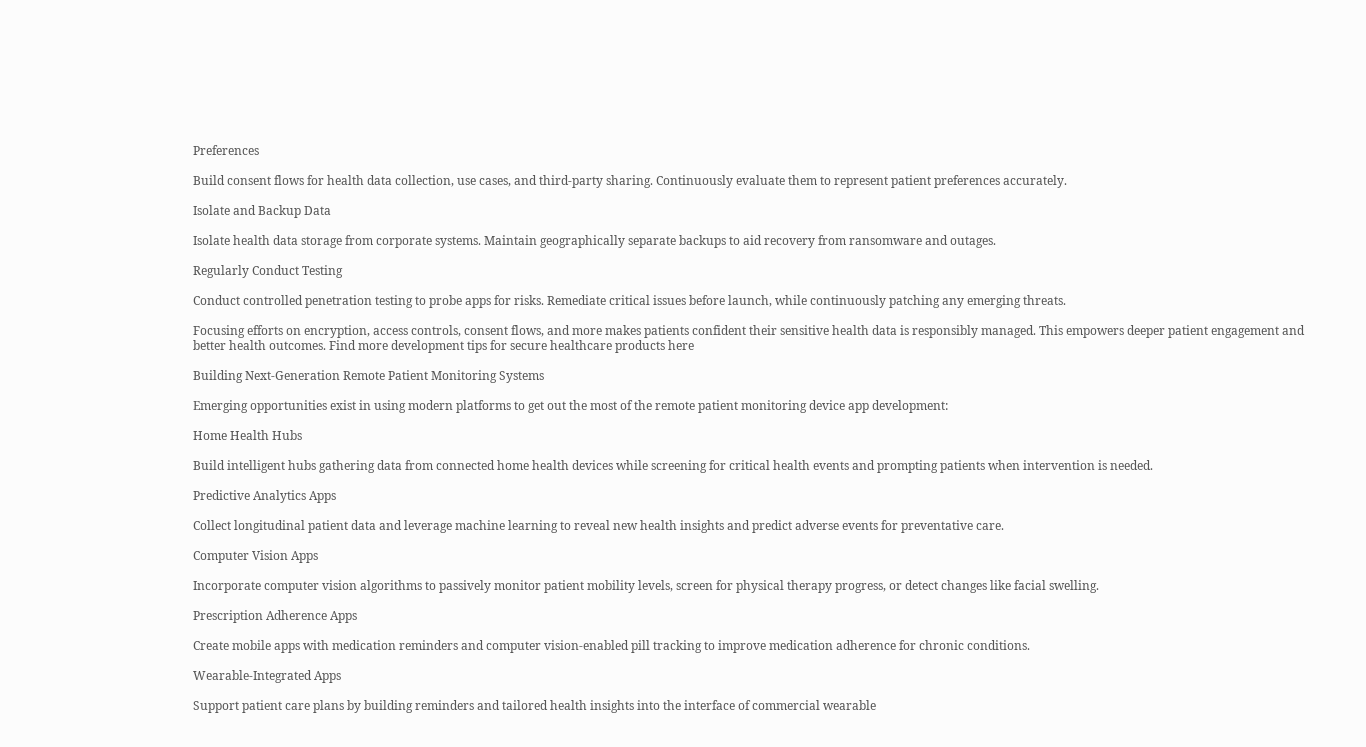Preferences

Build consent flows for health data collection, use cases, and third-party sharing. Continuously evaluate them to represent patient preferences accurately.

Isolate and Backup Data

Isolate health data storage from corporate systems. Maintain geographically separate backups to aid recovery from ransomware and outages.

Regularly Conduct Testing

Conduct controlled penetration testing to probe apps for risks. Remediate critical issues before launch, while continuously patching any emerging threats.

Focusing efforts on encryption, access controls, consent flows, and more makes patients confident their sensitive health data is responsibly managed. This empowers deeper patient engagement and better health outcomes. Find more development tips for secure healthcare products here

Building Next-Generation Remote Patient Monitoring Systems

Emerging opportunities exist in using modern platforms to get out the most of the remote patient monitoring device app development:

Home Health Hubs

Build intelligent hubs gathering data from connected home health devices while screening for critical health events and prompting patients when intervention is needed.

Predictive Analytics Apps

Collect longitudinal patient data and leverage machine learning to reveal new health insights and predict adverse events for preventative care.

Computer Vision Apps

Incorporate computer vision algorithms to passively monitor patient mobility levels, screen for physical therapy progress, or detect changes like facial swelling.

Prescription Adherence Apps

Create mobile apps with medication reminders and computer vision-enabled pill tracking to improve medication adherence for chronic conditions.

Wearable-Integrated Apps

Support patient care plans by building reminders and tailored health insights into the interface of commercial wearable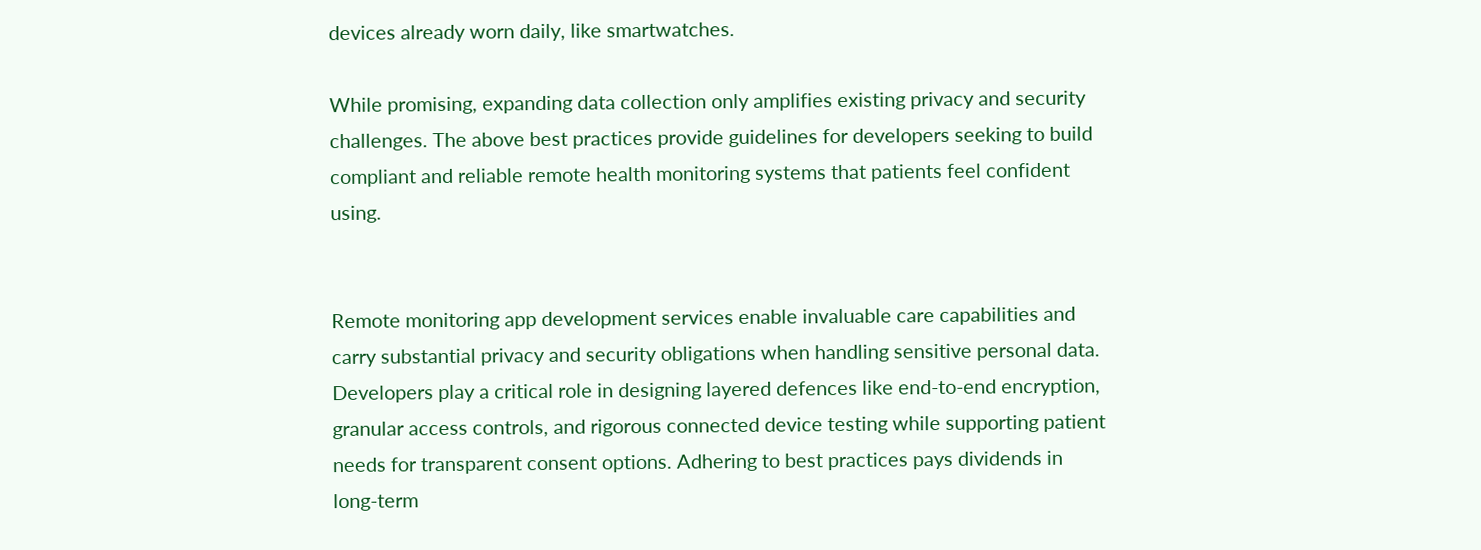devices already worn daily, like smartwatches.

While promising, expanding data collection only amplifies existing privacy and security challenges. The above best practices provide guidelines for developers seeking to build compliant and reliable remote health monitoring systems that patients feel confident using.


Remote monitoring app development services enable invaluable care capabilities and carry substantial privacy and security obligations when handling sensitive personal data. Developers play a critical role in designing layered defences like end-to-end encryption, granular access controls, and rigorous connected device testing while supporting patient needs for transparent consent options. Adhering to best practices pays dividends in long-term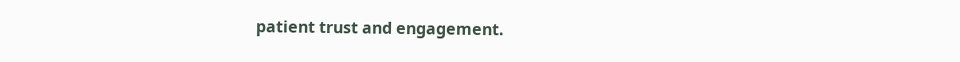patient trust and engagement.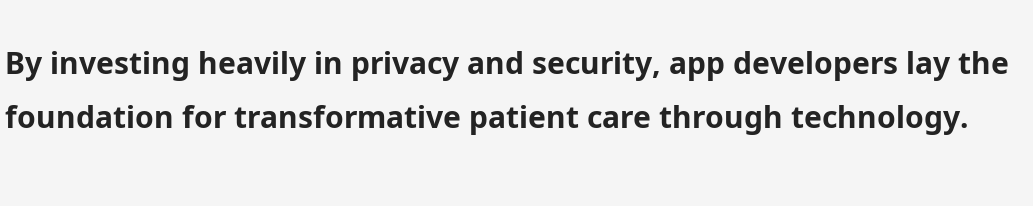By investing heavily in privacy and security, app developers lay the foundation for transformative patient care through technology.